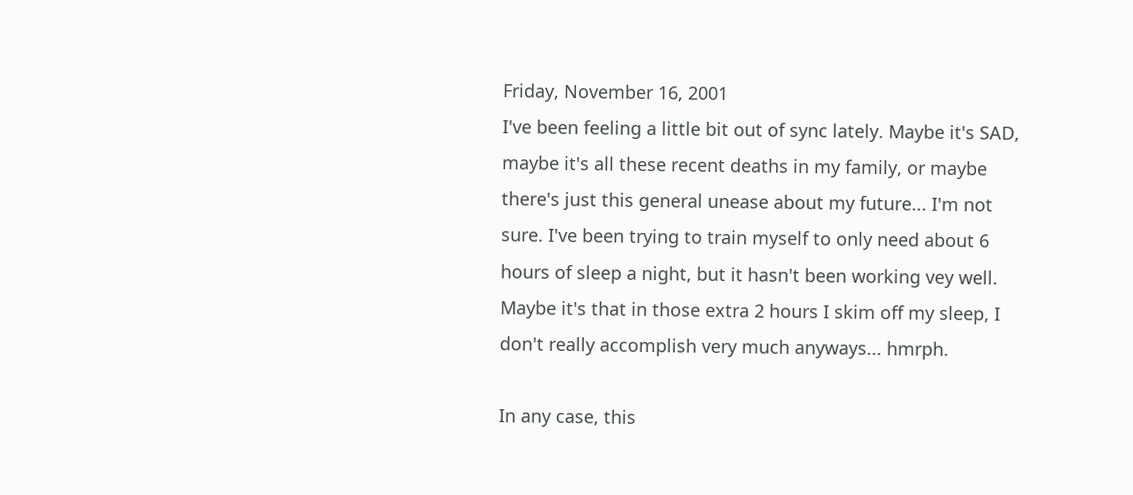Friday, November 16, 2001
I've been feeling a little bit out of sync lately. Maybe it's SAD, maybe it's all these recent deaths in my family, or maybe there's just this general unease about my future... I'm not sure. I've been trying to train myself to only need about 6 hours of sleep a night, but it hasn't been working vey well. Maybe it's that in those extra 2 hours I skim off my sleep, I don't really accomplish very much anyways... hmrph.

In any case, this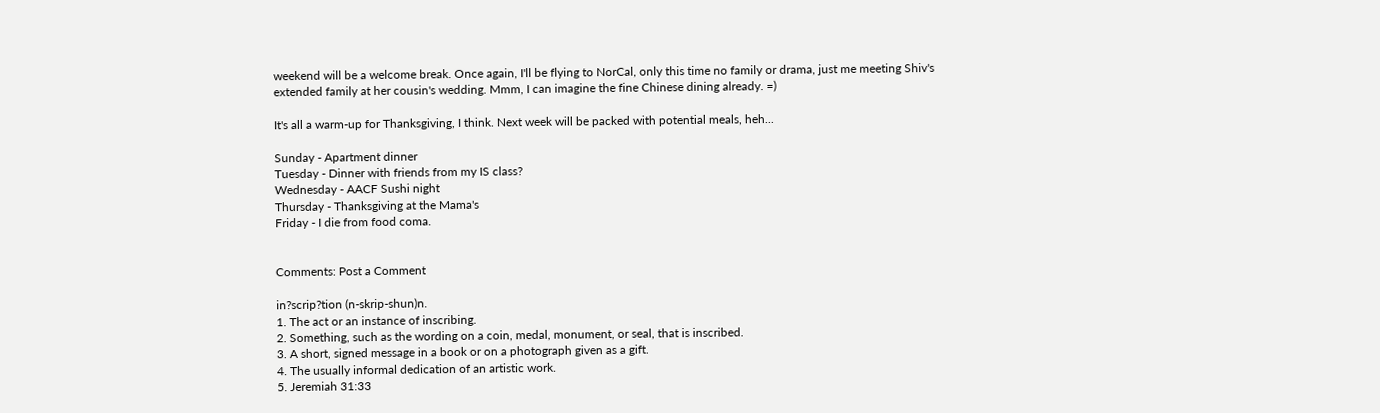weekend will be a welcome break. Once again, I'll be flying to NorCal, only this time no family or drama, just me meeting Shiv's extended family at her cousin's wedding. Mmm, I can imagine the fine Chinese dining already. =)

It's all a warm-up for Thanksgiving, I think. Next week will be packed with potential meals, heh...

Sunday - Apartment dinner
Tuesday - Dinner with friends from my IS class?
Wednesday - AACF Sushi night
Thursday - Thanksgiving at the Mama's
Friday - I die from food coma.


Comments: Post a Comment

in?scrip?tion (n-skrip-shun)n.
1. The act or an instance of inscribing.
2. Something, such as the wording on a coin, medal, monument, or seal, that is inscribed.
3. A short, signed message in a book or on a photograph given as a gift.
4. The usually informal dedication of an artistic work.
5. Jeremiah 31:33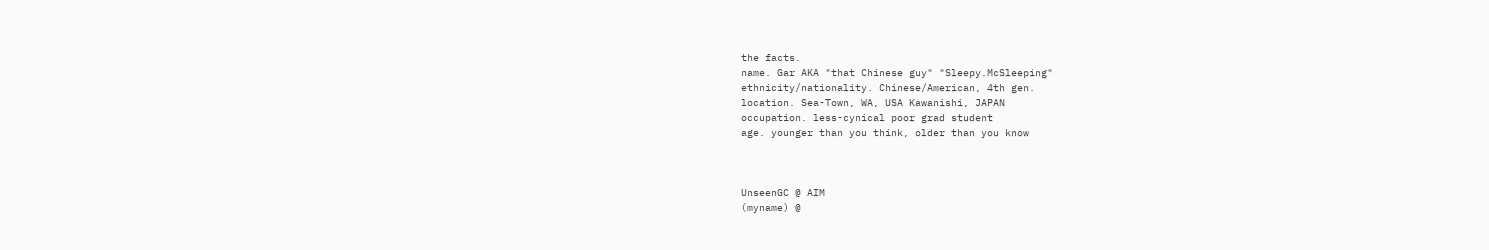the facts.
name. Gar AKA "that Chinese guy" "Sleepy.McSleeping"
ethnicity/nationality. Chinese/American, 4th gen.
location. Sea-Town, WA, USA Kawanishi, JAPAN
occupation. less-cynical poor grad student
age. younger than you think, older than you know



UnseenGC @ AIM
(myname) @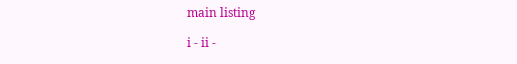main listing

i - ii -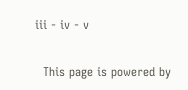iii - iv - v

  This page is powered by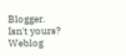Blogger. Isn't yours? Weblog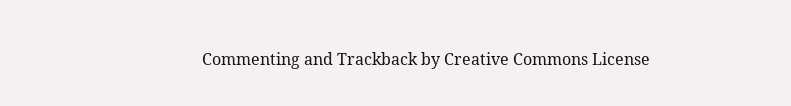Commenting and Trackback by Creative Commons License